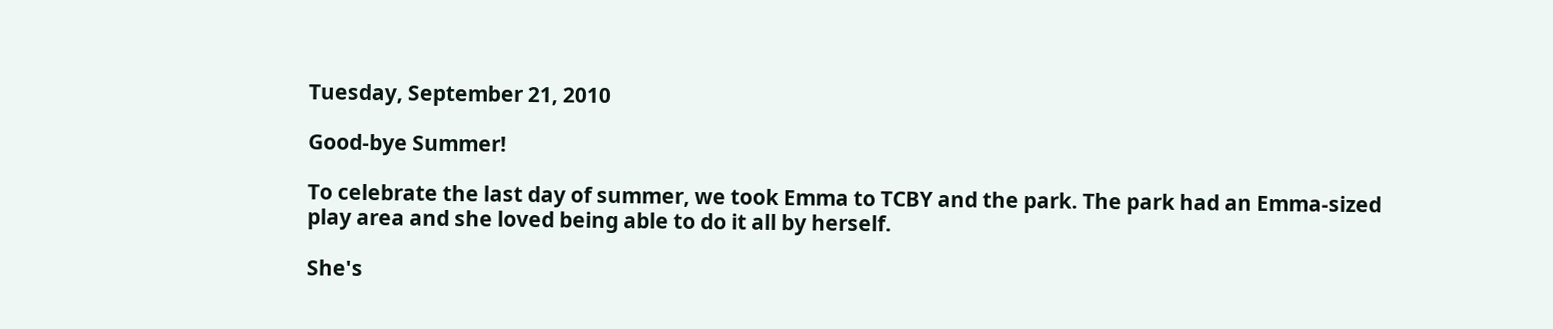Tuesday, September 21, 2010

Good-bye Summer!

To celebrate the last day of summer, we took Emma to TCBY and the park. The park had an Emma-sized play area and she loved being able to do it all by herself.

She's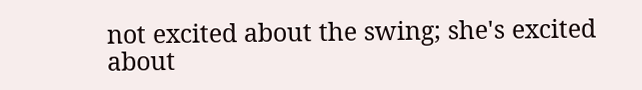not excited about the swing; she's excited about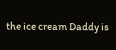the ice cream Daddy is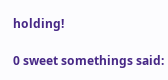holding!

0 sweet somethings said: